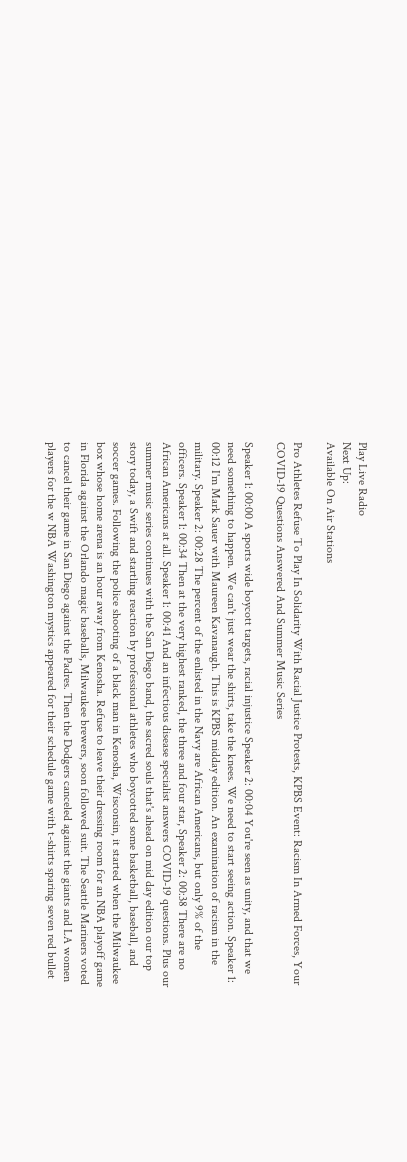Play Live Radio
Next Up:
Available On Air Stations

Pro Athletes Refuse To Play In Solidarity With Racial Justice Protests, KPBS Event: Racism In Armed Forces, Your COVID-19 Questions Answered And Summer Music Series

Speaker 1: 00:00 A sports wide boycott targets, racial injustice Speaker 2: 00:04 You're seen as unity, and that we need something to happen. We can't just wear the shirts, take the knees. We need to start seeing action. Speaker 1: 00:12 I'm Mark Sauer with Maureen Kavanaugh. This is KPBS midday edition. An examination of racism in the military. Speaker 2: 00:28 The percent of the enlisted in the Navy are African Americans, but only 9% of the officers. Speaker 1: 00:34 Then at the very highest ranked, the three and four star, Speaker 2: 00:38 There are no African Americans at all. Speaker 1: 00:41 And an infectious disease specialist answers COVID-19 questions. Plus our summer music series continues with the San Diego band, the sacred souls that's ahead on mid day edition our top story today, a Swift and startling reaction by professional athletes who boycotted some basketball, baseball, and soccer games. Following the police shooting of a black man in Kenosha, Wisconsin, it started when the Milwaukee box whose home arena is an hour away from Kenosha. Refuse to leave their dressing room for an NBA playoff game in Florida against the Orlando magic baseballs, Milwaukee brewers, soon followed suit. The Seattle Mariners voted to cancel their game in San Diego against the Padres. Then the Dodgers canceled against the giants and LA women players for the w NBA Washington mystics appeared for their schedule game with t-shirts sparing seven red bullet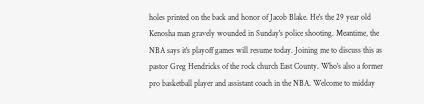holes printed on the back and honor of Jacob Blake. He's the 29 year old Kenosha man gravely wounded in Sunday's police shooting. Meantime, the NBA says it's playoff games will resume today. Joining me to discuss this as pastor Greg Hendricks of the rock church East County. Who's also a former pro basketball player and assistant coach in the NBA. Welcome to midday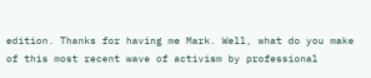edition. Thanks for having me Mark. Well, what do you make of this most recent wave of activism by professional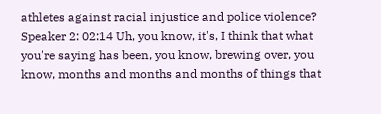athletes against racial injustice and police violence? Speaker 2: 02:14 Uh, you know, it's, I think that what you're saying has been, you know, brewing over, you know, months and months and months of things that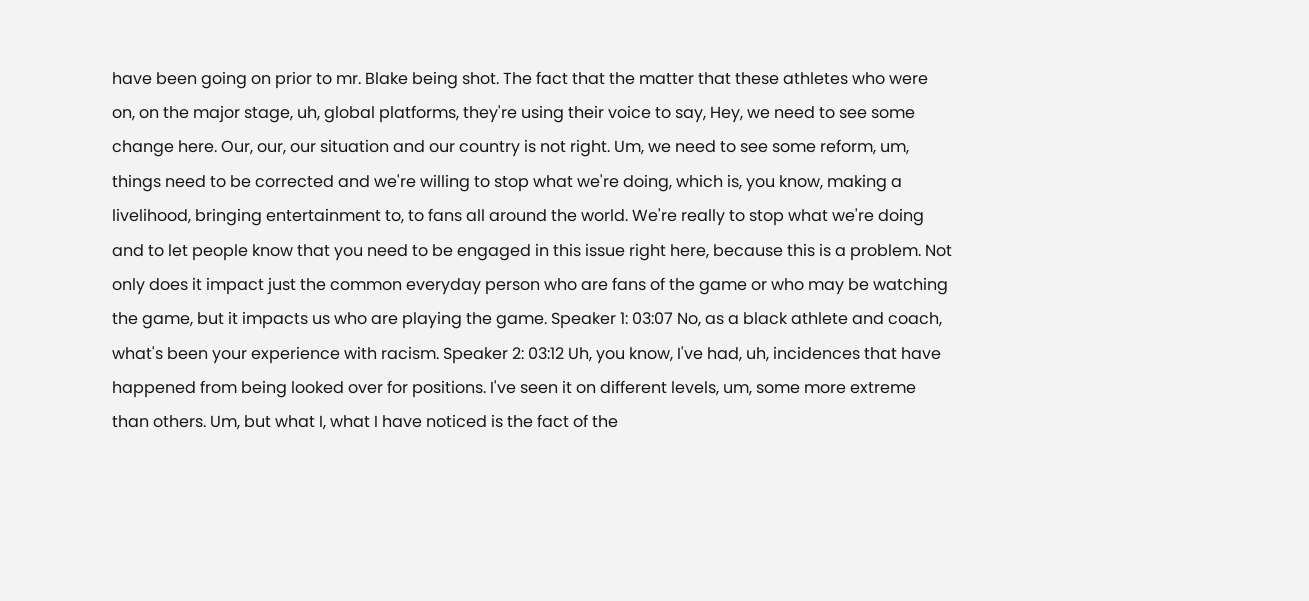have been going on prior to mr. Blake being shot. The fact that the matter that these athletes who were on, on the major stage, uh, global platforms, they're using their voice to say, Hey, we need to see some change here. Our, our, our situation and our country is not right. Um, we need to see some reform, um, things need to be corrected and we're willing to stop what we're doing, which is, you know, making a livelihood, bringing entertainment to, to fans all around the world. We're really to stop what we're doing and to let people know that you need to be engaged in this issue right here, because this is a problem. Not only does it impact just the common everyday person who are fans of the game or who may be watching the game, but it impacts us who are playing the game. Speaker 1: 03:07 No, as a black athlete and coach, what's been your experience with racism. Speaker 2: 03:12 Uh, you know, I've had, uh, incidences that have happened from being looked over for positions. I've seen it on different levels, um, some more extreme than others. Um, but what I, what I have noticed is the fact of the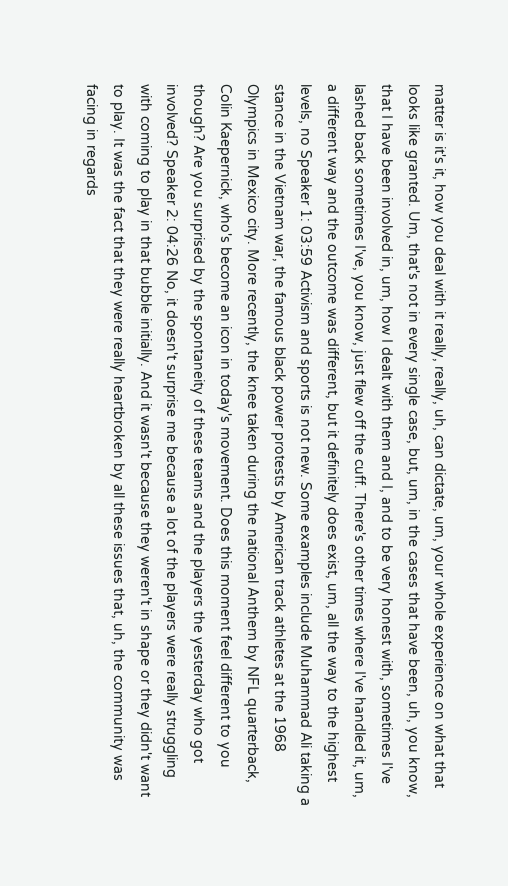matter is it's it, how you deal with it really, really, uh, can dictate, um, your whole experience on what that looks like granted. Um, that's not in every single case, but, um, in the cases that have been, uh, you know, that I have been involved in, um, how I dealt with them and I, and to be very honest with, sometimes I've lashed back sometimes I've, you know, just flew off the cuff. There's other times where I've handled it, um, a different way and the outcome was different, but it definitely does exist, um, all the way to the highest levels, no Speaker 1: 03:59 Activism and sports is not new. Some examples include Muhammad Ali taking a stance in the Vietnam war, the famous black power protests by American track athletes at the 1968 Olympics in Mexico city. More recently, the knee taken during the national Anthem by NFL quarterback, Colin Kaepernick, who's become an icon in today's movement. Does this moment feel different to you though? Are you surprised by the spontaneity of these teams and the players the yesterday who got involved? Speaker 2: 04:26 No, it doesn't surprise me because a lot of the players were really struggling with coming to play in that bubble initially. And it wasn't because they weren't in shape or they didn't want to play. It was the fact that they were really heartbroken by all these issues that, uh, the community was facing in regards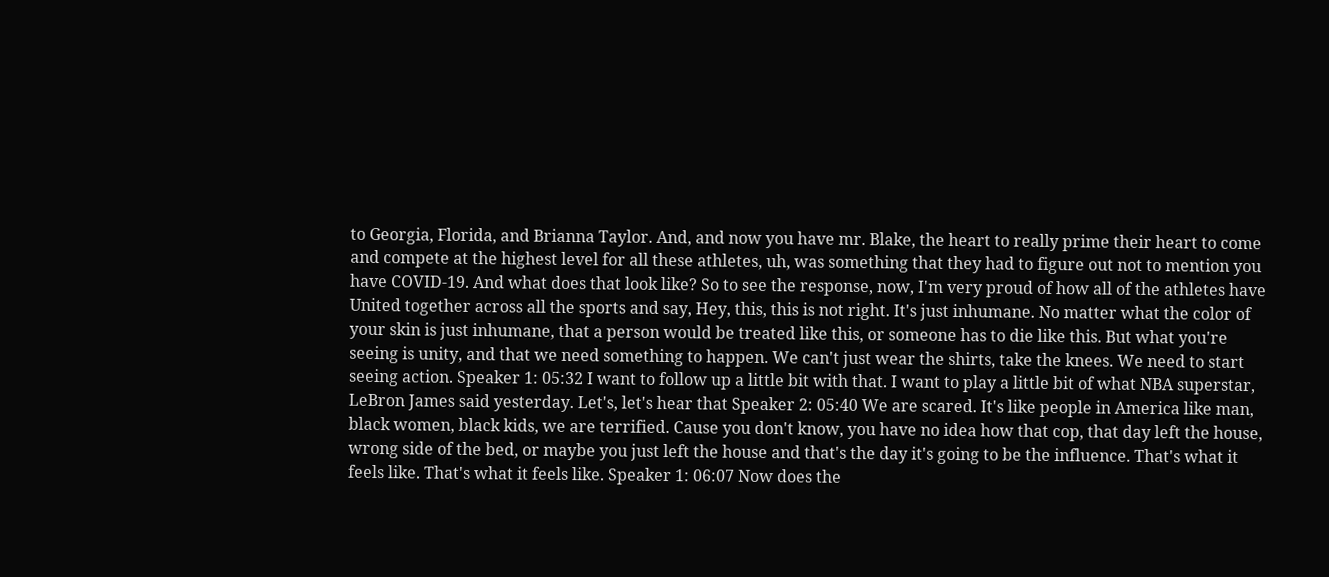to Georgia, Florida, and Brianna Taylor. And, and now you have mr. Blake, the heart to really prime their heart to come and compete at the highest level for all these athletes, uh, was something that they had to figure out not to mention you have COVID-19. And what does that look like? So to see the response, now, I'm very proud of how all of the athletes have United together across all the sports and say, Hey, this, this is not right. It's just inhumane. No matter what the color of your skin is just inhumane, that a person would be treated like this, or someone has to die like this. But what you're seeing is unity, and that we need something to happen. We can't just wear the shirts, take the knees. We need to start seeing action. Speaker 1: 05:32 I want to follow up a little bit with that. I want to play a little bit of what NBA superstar, LeBron James said yesterday. Let's, let's hear that Speaker 2: 05:40 We are scared. It's like people in America like man, black women, black kids, we are terrified. Cause you don't know, you have no idea how that cop, that day left the house, wrong side of the bed, or maybe you just left the house and that's the day it's going to be the influence. That's what it feels like. That's what it feels like. Speaker 1: 06:07 Now does the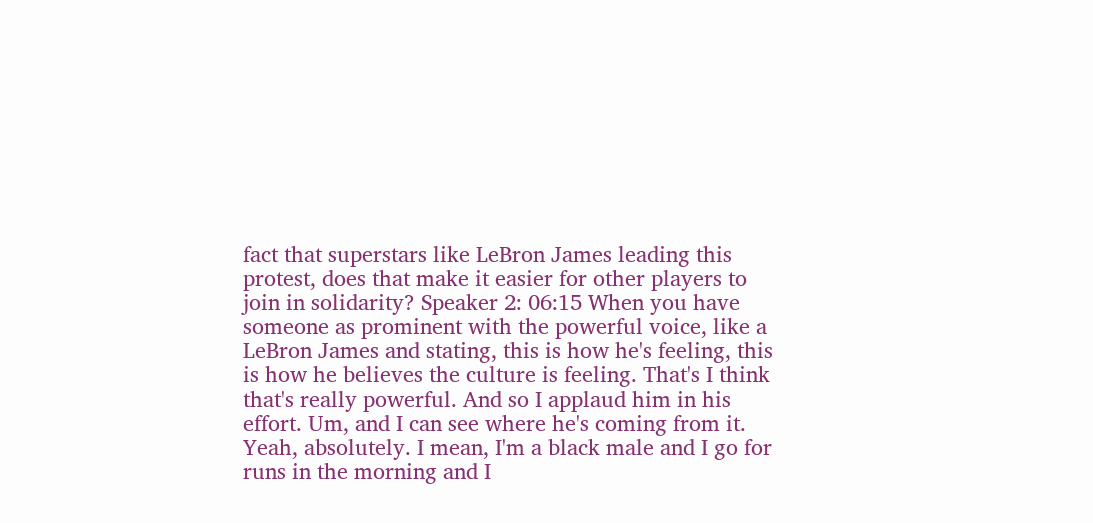fact that superstars like LeBron James leading this protest, does that make it easier for other players to join in solidarity? Speaker 2: 06:15 When you have someone as prominent with the powerful voice, like a LeBron James and stating, this is how he's feeling, this is how he believes the culture is feeling. That's I think that's really powerful. And so I applaud him in his effort. Um, and I can see where he's coming from it. Yeah, absolutely. I mean, I'm a black male and I go for runs in the morning and I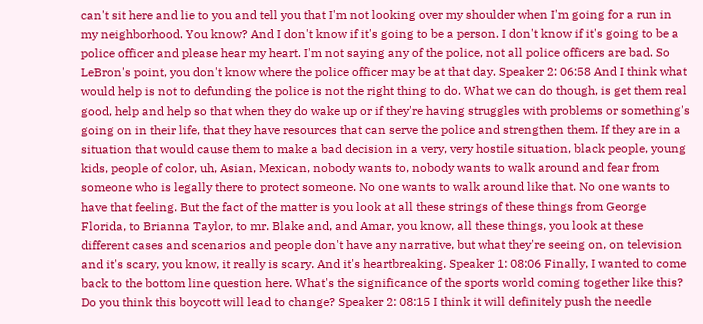can't sit here and lie to you and tell you that I'm not looking over my shoulder when I'm going for a run in my neighborhood. You know? And I don't know if it's going to be a person. I don't know if it's going to be a police officer and please hear my heart. I'm not saying any of the police, not all police officers are bad. So LeBron's point, you don't know where the police officer may be at that day. Speaker 2: 06:58 And I think what would help is not to defunding the police is not the right thing to do. What we can do though, is get them real good, help and help so that when they do wake up or if they're having struggles with problems or something's going on in their life, that they have resources that can serve the police and strengthen them. If they are in a situation that would cause them to make a bad decision in a very, very hostile situation, black people, young kids, people of color, uh, Asian, Mexican, nobody wants to, nobody wants to walk around and fear from someone who is legally there to protect someone. No one wants to walk around like that. No one wants to have that feeling. But the fact of the matter is you look at all these strings of these things from George Florida, to Brianna Taylor, to mr. Blake and, and Amar, you know, all these things, you look at these different cases and scenarios and people don't have any narrative, but what they're seeing on, on television and it's scary, you know, it really is scary. And it's heartbreaking. Speaker 1: 08:06 Finally, I wanted to come back to the bottom line question here. What's the significance of the sports world coming together like this? Do you think this boycott will lead to change? Speaker 2: 08:15 I think it will definitely push the needle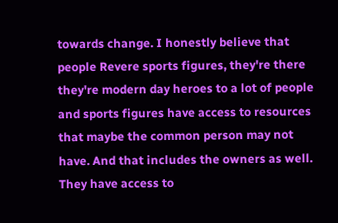towards change. I honestly believe that people Revere sports figures, they're there they're modern day heroes to a lot of people and sports figures have access to resources that maybe the common person may not have. And that includes the owners as well. They have access to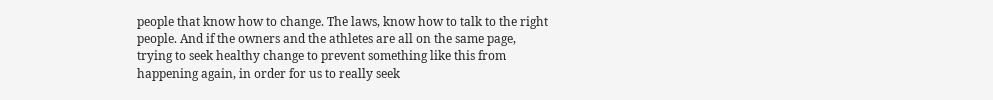people that know how to change. The laws, know how to talk to the right people. And if the owners and the athletes are all on the same page, trying to seek healthy change to prevent something like this from happening again, in order for us to really seek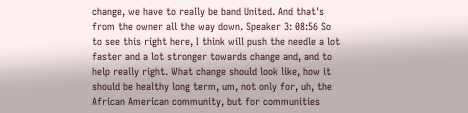change, we have to really be band United. And that's from the owner all the way down. Speaker 3: 08:56 So to see this right here, I think will push the needle a lot faster and a lot stronger towards change and, and to help really right. What change should look like, how it should be healthy long term, um, not only for, uh, the African American community, but for communities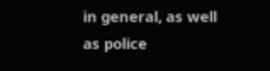in general, as well as police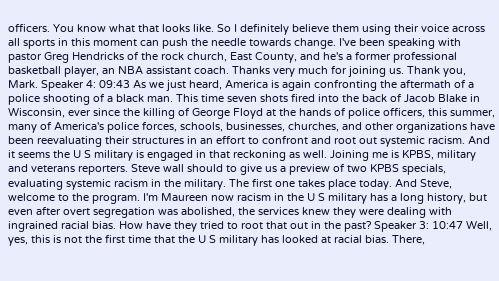officers. You know what that looks like. So I definitely believe them using their voice across all sports in this moment can push the needle towards change. I've been speaking with pastor Greg Hendricks of the rock church, East County, and he's a former professional basketball player, an NBA assistant coach. Thanks very much for joining us. Thank you, Mark. Speaker 4: 09:43 As we just heard, America is again confronting the aftermath of a police shooting of a black man. This time seven shots fired into the back of Jacob Blake in Wisconsin, ever since the killing of George Floyd at the hands of police officers, this summer, many of America's police forces, schools, businesses, churches, and other organizations have been reevaluating their structures in an effort to confront and root out systemic racism. And it seems the U S military is engaged in that reckoning as well. Joining me is KPBS, military and veterans reporters. Steve wall should to give us a preview of two KPBS specials, evaluating systemic racism in the military. The first one takes place today. And Steve, welcome to the program. I'm Maureen now racism in the U S military has a long history, but even after overt segregation was abolished, the services knew they were dealing with ingrained racial bias. How have they tried to root that out in the past? Speaker 3: 10:47 Well, yes, this is not the first time that the U S military has looked at racial bias. There,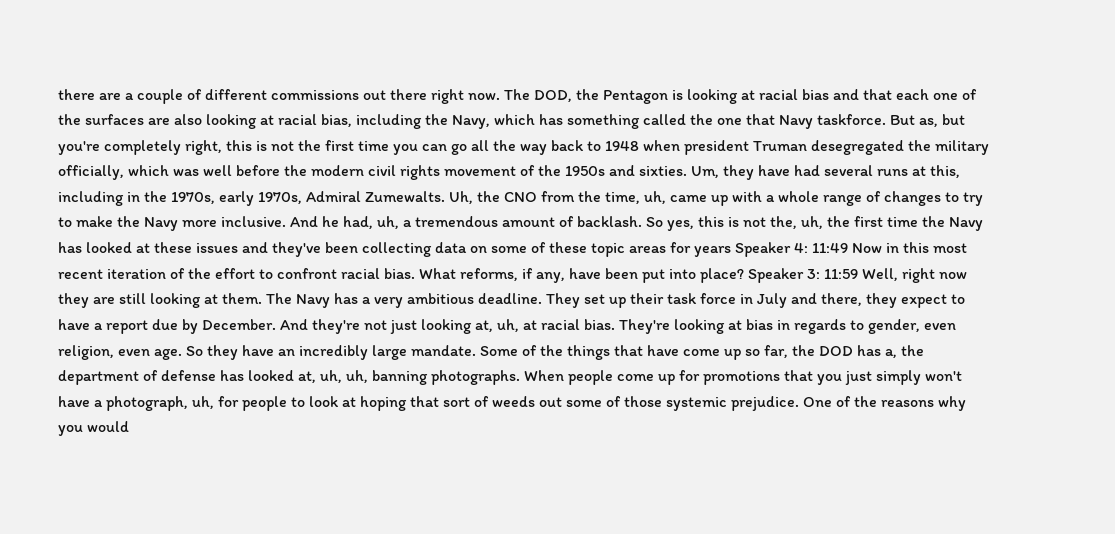there are a couple of different commissions out there right now. The DOD, the Pentagon is looking at racial bias and that each one of the surfaces are also looking at racial bias, including the Navy, which has something called the one that Navy taskforce. But as, but you're completely right, this is not the first time you can go all the way back to 1948 when president Truman desegregated the military officially, which was well before the modern civil rights movement of the 1950s and sixties. Um, they have had several runs at this, including in the 1970s, early 1970s, Admiral Zumewalts. Uh, the CNO from the time, uh, came up with a whole range of changes to try to make the Navy more inclusive. And he had, uh, a tremendous amount of backlash. So yes, this is not the, uh, the first time the Navy has looked at these issues and they've been collecting data on some of these topic areas for years Speaker 4: 11:49 Now in this most recent iteration of the effort to confront racial bias. What reforms, if any, have been put into place? Speaker 3: 11:59 Well, right now they are still looking at them. The Navy has a very ambitious deadline. They set up their task force in July and there, they expect to have a report due by December. And they're not just looking at, uh, at racial bias. They're looking at bias in regards to gender, even religion, even age. So they have an incredibly large mandate. Some of the things that have come up so far, the DOD has a, the department of defense has looked at, uh, uh, banning photographs. When people come up for promotions that you just simply won't have a photograph, uh, for people to look at hoping that sort of weeds out some of those systemic prejudice. One of the reasons why you would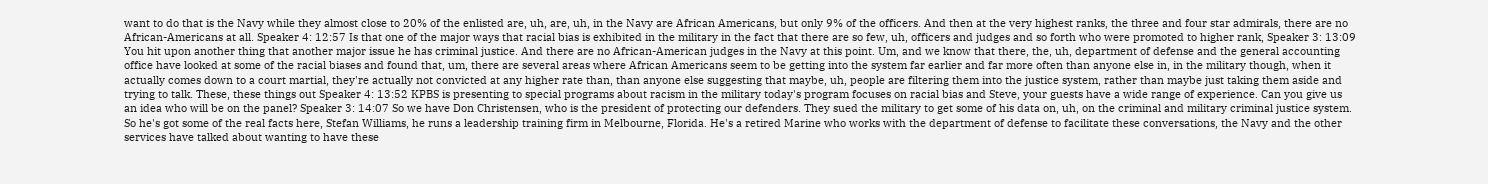want to do that is the Navy while they almost close to 20% of the enlisted are, uh, are, uh, in the Navy are African Americans, but only 9% of the officers. And then at the very highest ranks, the three and four star admirals, there are no African-Americans at all. Speaker 4: 12:57 Is that one of the major ways that racial bias is exhibited in the military in the fact that there are so few, uh, officers and judges and so forth who were promoted to higher rank, Speaker 3: 13:09 You hit upon another thing that another major issue he has criminal justice. And there are no African-American judges in the Navy at this point. Um, and we know that there, the, uh, department of defense and the general accounting office have looked at some of the racial biases and found that, um, there are several areas where African Americans seem to be getting into the system far earlier and far more often than anyone else in, in the military though, when it actually comes down to a court martial, they're actually not convicted at any higher rate than, than anyone else suggesting that maybe, uh, people are filtering them into the justice system, rather than maybe just taking them aside and trying to talk. These, these things out Speaker 4: 13:52 KPBS is presenting to special programs about racism in the military today's program focuses on racial bias and Steve, your guests have a wide range of experience. Can you give us an idea who will be on the panel? Speaker 3: 14:07 So we have Don Christensen, who is the president of protecting our defenders. They sued the military to get some of his data on, uh, on the criminal and military criminal justice system. So he's got some of the real facts here, Stefan Williams, he runs a leadership training firm in Melbourne, Florida. He's a retired Marine who works with the department of defense to facilitate these conversations, the Navy and the other services have talked about wanting to have these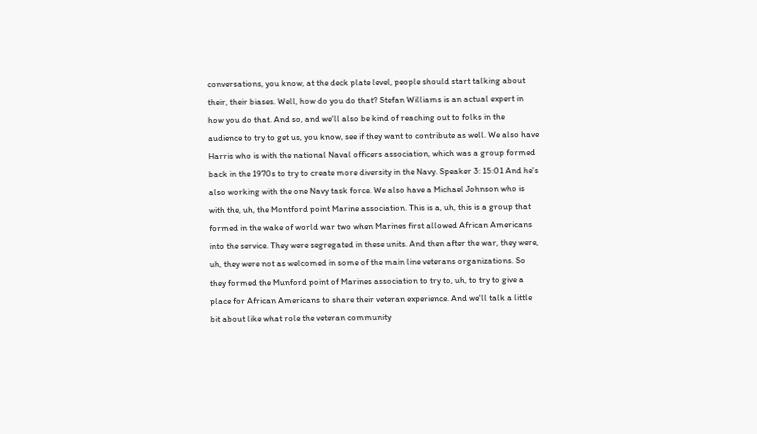conversations, you know, at the deck plate level, people should start talking about their, their biases. Well, how do you do that? Stefan Williams is an actual expert in how you do that. And so, and we'll also be kind of reaching out to folks in the audience to try to get us, you know, see if they want to contribute as well. We also have Harris who is with the national Naval officers association, which was a group formed back in the 1970s to try to create more diversity in the Navy. Speaker 3: 15:01 And he's also working with the one Navy task force. We also have a Michael Johnson who is with the, uh, the Montford point Marine association. This is a, uh, this is a group that formed in the wake of world war two when Marines first allowed African Americans into the service. They were segregated in these units. And then after the war, they were, uh, they were not as welcomed in some of the main line veterans organizations. So they formed the Munford point of Marines association to try to, uh, to try to give a place for African Americans to share their veteran experience. And we'll talk a little bit about like what role the veteran community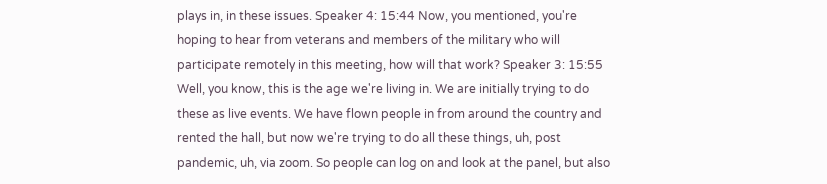plays in, in these issues. Speaker 4: 15:44 Now, you mentioned, you're hoping to hear from veterans and members of the military who will participate remotely in this meeting, how will that work? Speaker 3: 15:55 Well, you know, this is the age we're living in. We are initially trying to do these as live events. We have flown people in from around the country and rented the hall, but now we're trying to do all these things, uh, post pandemic, uh, via zoom. So people can log on and look at the panel, but also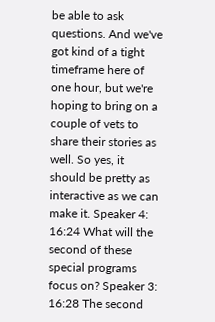be able to ask questions. And we've got kind of a tight timeframe here of one hour, but we're hoping to bring on a couple of vets to share their stories as well. So yes, it should be pretty as interactive as we can make it. Speaker 4: 16:24 What will the second of these special programs focus on? Speaker 3: 16:28 The second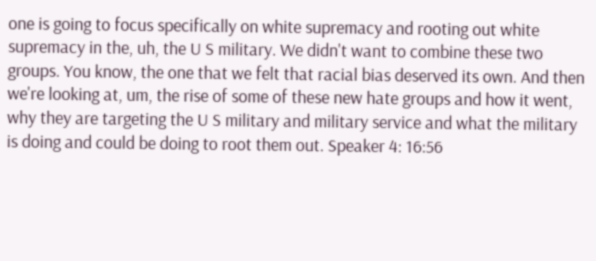one is going to focus specifically on white supremacy and rooting out white supremacy in the, uh, the U S military. We didn't want to combine these two groups. You know, the one that we felt that racial bias deserved its own. And then we're looking at, um, the rise of some of these new hate groups and how it went, why they are targeting the U S military and military service and what the military is doing and could be doing to root them out. Speaker 4: 16:56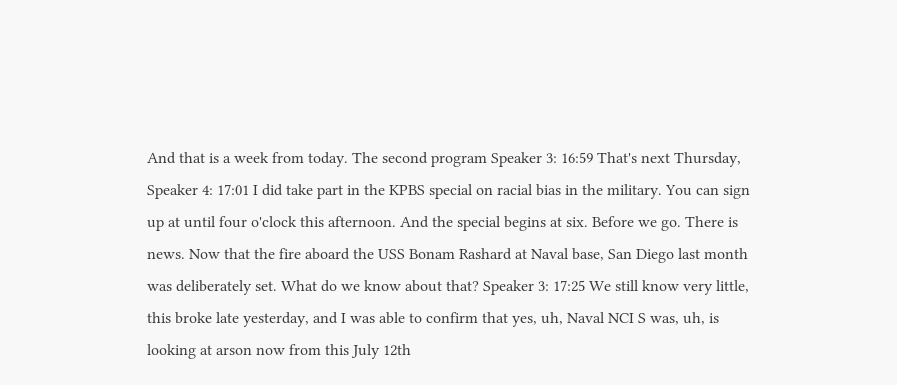And that is a week from today. The second program Speaker 3: 16:59 That's next Thursday, Speaker 4: 17:01 I did take part in the KPBS special on racial bias in the military. You can sign up at until four o'clock this afternoon. And the special begins at six. Before we go. There is news. Now that the fire aboard the USS Bonam Rashard at Naval base, San Diego last month was deliberately set. What do we know about that? Speaker 3: 17:25 We still know very little, this broke late yesterday, and I was able to confirm that yes, uh, Naval NCI S was, uh, is looking at arson now from this July 12th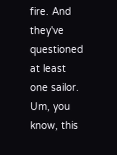fire. And they've questioned at least one sailor. Um, you know, this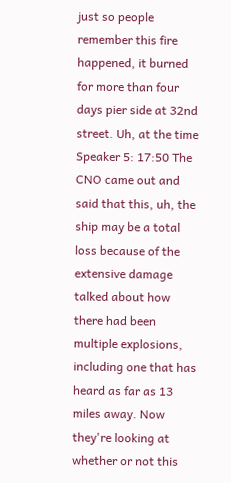just so people remember this fire happened, it burned for more than four days pier side at 32nd street. Uh, at the time Speaker 5: 17:50 The CNO came out and said that this, uh, the ship may be a total loss because of the extensive damage talked about how there had been multiple explosions, including one that has heard as far as 13 miles away. Now they're looking at whether or not this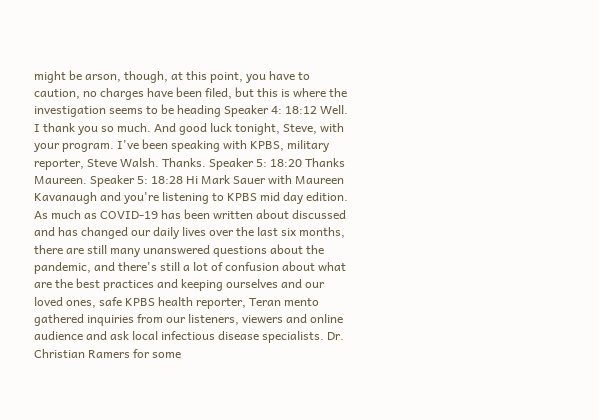might be arson, though, at this point, you have to caution, no charges have been filed, but this is where the investigation seems to be heading Speaker 4: 18:12 Well. I thank you so much. And good luck tonight, Steve, with your program. I've been speaking with KPBS, military reporter, Steve Walsh. Thanks. Speaker 5: 18:20 Thanks Maureen. Speaker 5: 18:28 Hi Mark Sauer with Maureen Kavanaugh and you're listening to KPBS mid day edition. As much as COVID-19 has been written about discussed and has changed our daily lives over the last six months, there are still many unanswered questions about the pandemic, and there's still a lot of confusion about what are the best practices and keeping ourselves and our loved ones, safe KPBS health reporter, Teran mento gathered inquiries from our listeners, viewers and online audience and ask local infectious disease specialists. Dr. Christian Ramers for some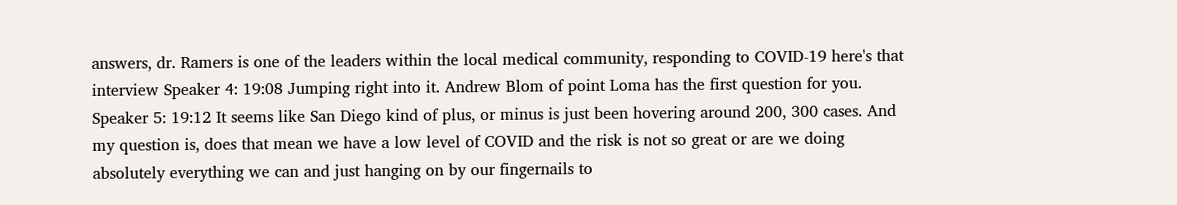answers, dr. Ramers is one of the leaders within the local medical community, responding to COVID-19 here's that interview Speaker 4: 19:08 Jumping right into it. Andrew Blom of point Loma has the first question for you. Speaker 5: 19:12 It seems like San Diego kind of plus, or minus is just been hovering around 200, 300 cases. And my question is, does that mean we have a low level of COVID and the risk is not so great or are we doing absolutely everything we can and just hanging on by our fingernails to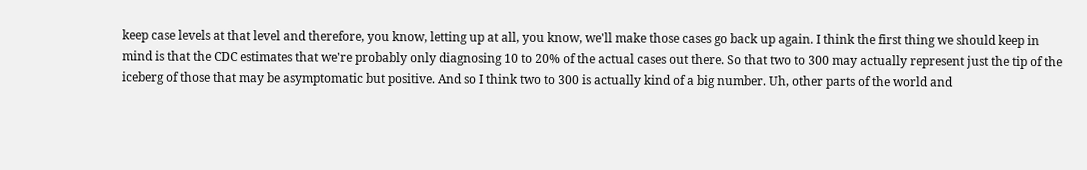keep case levels at that level and therefore, you know, letting up at all, you know, we'll make those cases go back up again. I think the first thing we should keep in mind is that the CDC estimates that we're probably only diagnosing 10 to 20% of the actual cases out there. So that two to 300 may actually represent just the tip of the iceberg of those that may be asymptomatic but positive. And so I think two to 300 is actually kind of a big number. Uh, other parts of the world and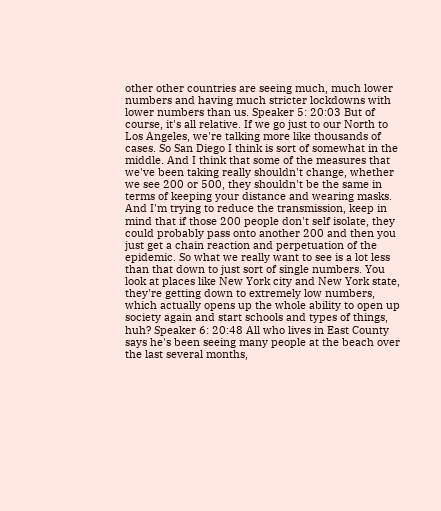other other countries are seeing much, much lower numbers and having much stricter lockdowns with lower numbers than us. Speaker 5: 20:03 But of course, it's all relative. If we go just to our North to Los Angeles, we're talking more like thousands of cases. So San Diego I think is sort of somewhat in the middle. And I think that some of the measures that we've been taking really shouldn't change, whether we see 200 or 500, they shouldn't be the same in terms of keeping your distance and wearing masks. And I'm trying to reduce the transmission, keep in mind that if those 200 people don't self isolate, they could probably pass onto another 200 and then you just get a chain reaction and perpetuation of the epidemic. So what we really want to see is a lot less than that down to just sort of single numbers. You look at places like New York city and New York state, they're getting down to extremely low numbers, which actually opens up the whole ability to open up society again and start schools and types of things, huh? Speaker 6: 20:48 All who lives in East County says he's been seeing many people at the beach over the last several months,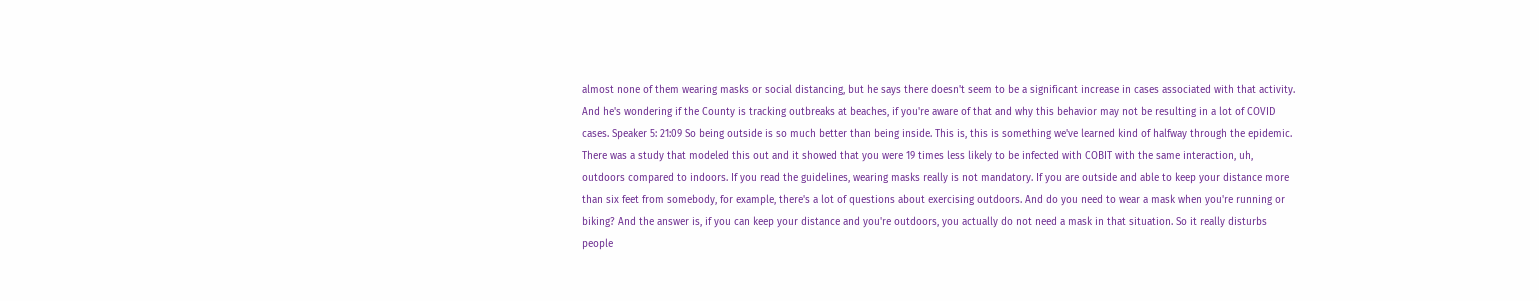almost none of them wearing masks or social distancing, but he says there doesn't seem to be a significant increase in cases associated with that activity. And he's wondering if the County is tracking outbreaks at beaches, if you're aware of that and why this behavior may not be resulting in a lot of COVID cases. Speaker 5: 21:09 So being outside is so much better than being inside. This is, this is something we've learned kind of halfway through the epidemic. There was a study that modeled this out and it showed that you were 19 times less likely to be infected with COBIT with the same interaction, uh, outdoors compared to indoors. If you read the guidelines, wearing masks really is not mandatory. If you are outside and able to keep your distance more than six feet from somebody, for example, there's a lot of questions about exercising outdoors. And do you need to wear a mask when you're running or biking? And the answer is, if you can keep your distance and you're outdoors, you actually do not need a mask in that situation. So it really disturbs people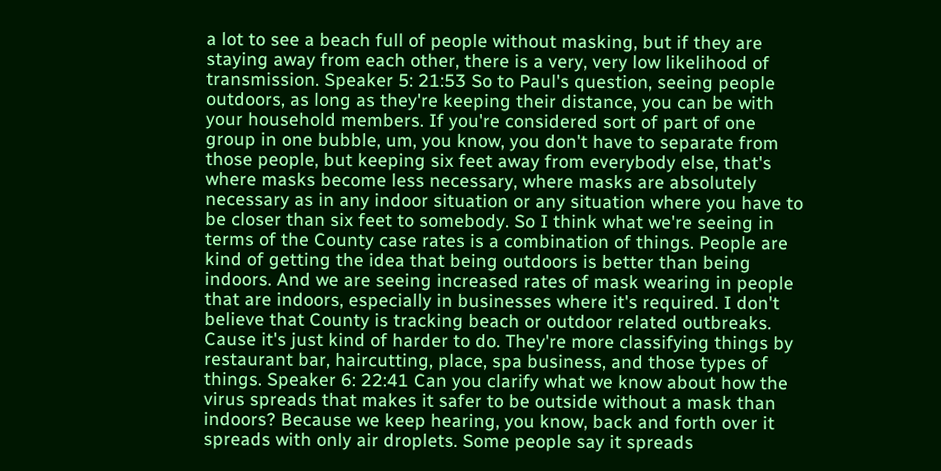a lot to see a beach full of people without masking, but if they are staying away from each other, there is a very, very low likelihood of transmission. Speaker 5: 21:53 So to Paul's question, seeing people outdoors, as long as they're keeping their distance, you can be with your household members. If you're considered sort of part of one group in one bubble, um, you know, you don't have to separate from those people, but keeping six feet away from everybody else, that's where masks become less necessary, where masks are absolutely necessary as in any indoor situation or any situation where you have to be closer than six feet to somebody. So I think what we're seeing in terms of the County case rates is a combination of things. People are kind of getting the idea that being outdoors is better than being indoors. And we are seeing increased rates of mask wearing in people that are indoors, especially in businesses where it's required. I don't believe that County is tracking beach or outdoor related outbreaks. Cause it's just kind of harder to do. They're more classifying things by restaurant bar, haircutting, place, spa business, and those types of things. Speaker 6: 22:41 Can you clarify what we know about how the virus spreads that makes it safer to be outside without a mask than indoors? Because we keep hearing, you know, back and forth over it spreads with only air droplets. Some people say it spreads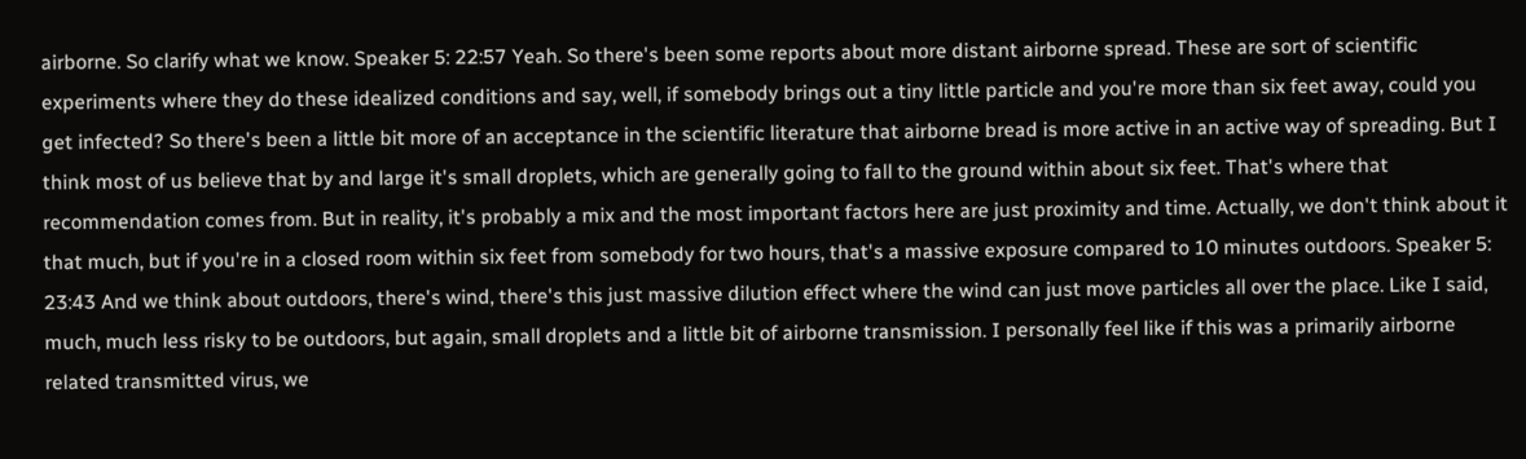airborne. So clarify what we know. Speaker 5: 22:57 Yeah. So there's been some reports about more distant airborne spread. These are sort of scientific experiments where they do these idealized conditions and say, well, if somebody brings out a tiny little particle and you're more than six feet away, could you get infected? So there's been a little bit more of an acceptance in the scientific literature that airborne bread is more active in an active way of spreading. But I think most of us believe that by and large it's small droplets, which are generally going to fall to the ground within about six feet. That's where that recommendation comes from. But in reality, it's probably a mix and the most important factors here are just proximity and time. Actually, we don't think about it that much, but if you're in a closed room within six feet from somebody for two hours, that's a massive exposure compared to 10 minutes outdoors. Speaker 5: 23:43 And we think about outdoors, there's wind, there's this just massive dilution effect where the wind can just move particles all over the place. Like I said, much, much less risky to be outdoors, but again, small droplets and a little bit of airborne transmission. I personally feel like if this was a primarily airborne related transmitted virus, we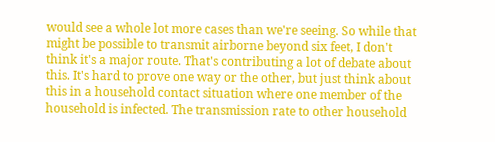would see a whole lot more cases than we're seeing. So while that might be possible to transmit airborne beyond six feet, I don't think it's a major route. That's contributing a lot of debate about this. It's hard to prove one way or the other, but just think about this in a household contact situation where one member of the household is infected. The transmission rate to other household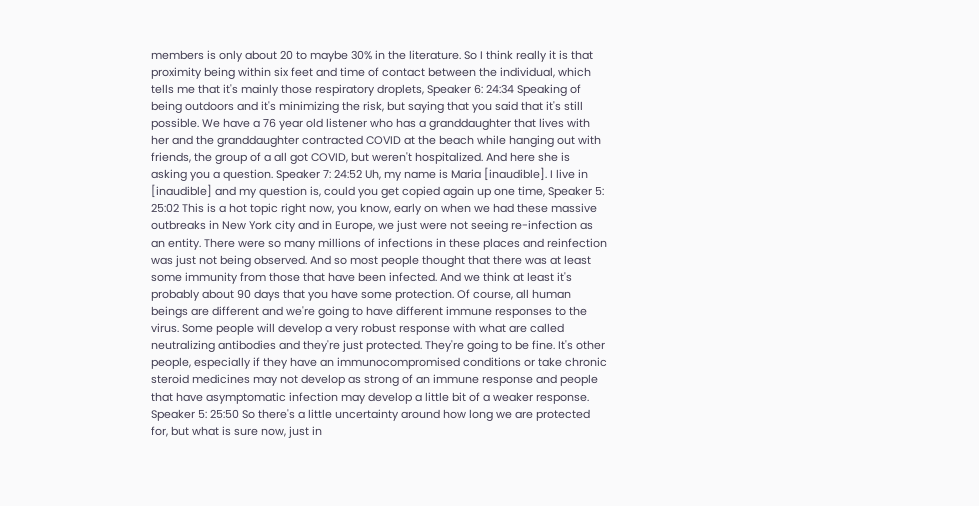members is only about 20 to maybe 30% in the literature. So I think really it is that proximity being within six feet and time of contact between the individual, which tells me that it's mainly those respiratory droplets, Speaker 6: 24:34 Speaking of being outdoors and it's minimizing the risk, but saying that you said that it's still possible. We have a 76 year old listener who has a granddaughter that lives with her and the granddaughter contracted COVID at the beach while hanging out with friends, the group of a all got COVID, but weren't hospitalized. And here she is asking you a question. Speaker 7: 24:52 Uh, my name is Maria [inaudible]. I live in [inaudible] and my question is, could you get copied again up one time, Speaker 5: 25:02 This is a hot topic right now, you know, early on when we had these massive outbreaks in New York city and in Europe, we just were not seeing re-infection as an entity. There were so many millions of infections in these places and reinfection was just not being observed. And so most people thought that there was at least some immunity from those that have been infected. And we think at least it's probably about 90 days that you have some protection. Of course, all human beings are different and we're going to have different immune responses to the virus. Some people will develop a very robust response with what are called neutralizing antibodies and they're just protected. They're going to be fine. It's other people, especially if they have an immunocompromised conditions or take chronic steroid medicines may not develop as strong of an immune response and people that have asymptomatic infection may develop a little bit of a weaker response. Speaker 5: 25:50 So there's a little uncertainty around how long we are protected for, but what is sure now, just in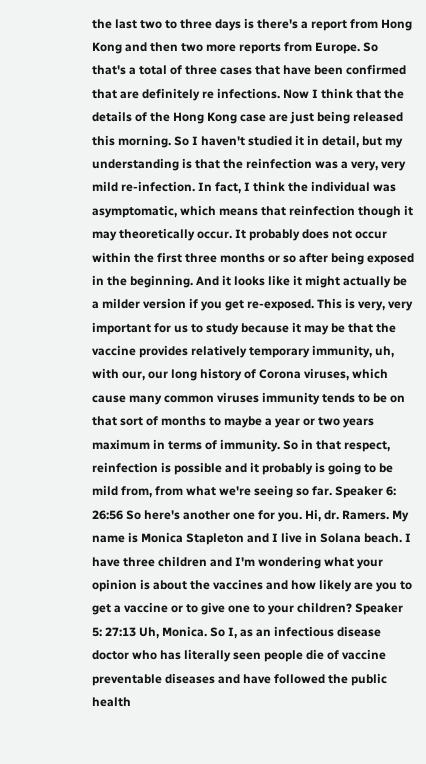the last two to three days is there's a report from Hong Kong and then two more reports from Europe. So that's a total of three cases that have been confirmed that are definitely re infections. Now I think that the details of the Hong Kong case are just being released this morning. So I haven't studied it in detail, but my understanding is that the reinfection was a very, very mild re-infection. In fact, I think the individual was asymptomatic, which means that reinfection though it may theoretically occur. It probably does not occur within the first three months or so after being exposed in the beginning. And it looks like it might actually be a milder version if you get re-exposed. This is very, very important for us to study because it may be that the vaccine provides relatively temporary immunity, uh, with our, our long history of Corona viruses, which cause many common viruses immunity tends to be on that sort of months to maybe a year or two years maximum in terms of immunity. So in that respect, reinfection is possible and it probably is going to be mild from, from what we're seeing so far. Speaker 6: 26:56 So here's another one for you. Hi, dr. Ramers. My name is Monica Stapleton and I live in Solana beach. I have three children and I'm wondering what your opinion is about the vaccines and how likely are you to get a vaccine or to give one to your children? Speaker 5: 27:13 Uh, Monica. So I, as an infectious disease doctor who has literally seen people die of vaccine preventable diseases and have followed the public health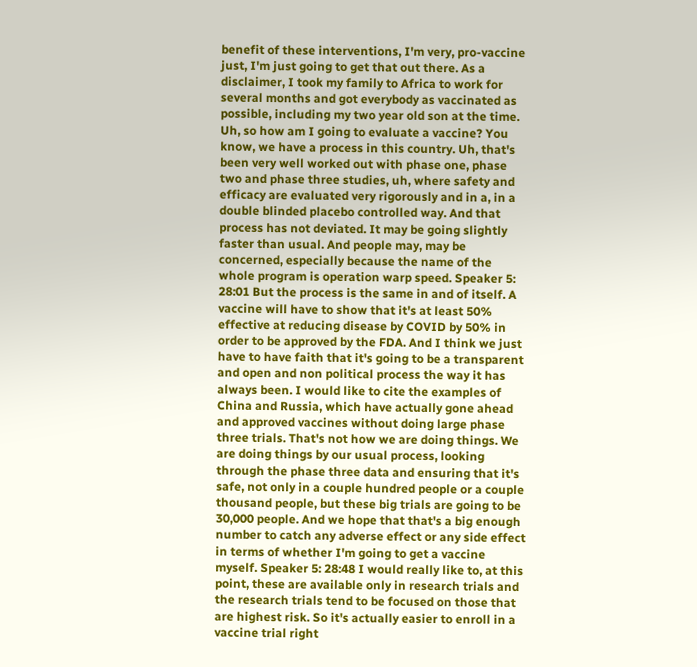benefit of these interventions, I'm very, pro-vaccine just, I'm just going to get that out there. As a disclaimer, I took my family to Africa to work for several months and got everybody as vaccinated as possible, including my two year old son at the time. Uh, so how am I going to evaluate a vaccine? You know, we have a process in this country. Uh, that's been very well worked out with phase one, phase two and phase three studies, uh, where safety and efficacy are evaluated very rigorously and in a, in a double blinded placebo controlled way. And that process has not deviated. It may be going slightly faster than usual. And people may, may be concerned, especially because the name of the whole program is operation warp speed. Speaker 5: 28:01 But the process is the same in and of itself. A vaccine will have to show that it's at least 50% effective at reducing disease by COVID by 50% in order to be approved by the FDA. And I think we just have to have faith that it's going to be a transparent and open and non political process the way it has always been. I would like to cite the examples of China and Russia, which have actually gone ahead and approved vaccines without doing large phase three trials. That's not how we are doing things. We are doing things by our usual process, looking through the phase three data and ensuring that it's safe, not only in a couple hundred people or a couple thousand people, but these big trials are going to be 30,000 people. And we hope that that's a big enough number to catch any adverse effect or any side effect in terms of whether I'm going to get a vaccine myself. Speaker 5: 28:48 I would really like to, at this point, these are available only in research trials and the research trials tend to be focused on those that are highest risk. So it's actually easier to enroll in a vaccine trial right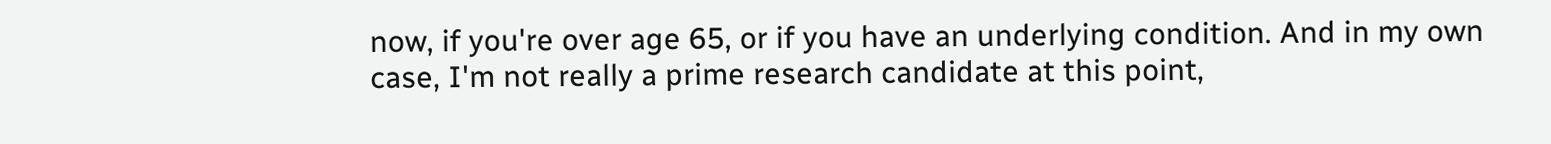now, if you're over age 65, or if you have an underlying condition. And in my own case, I'm not really a prime research candidate at this point,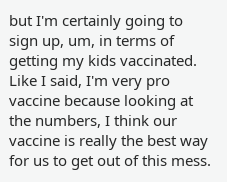but I'm certainly going to sign up, um, in terms of getting my kids vaccinated. Like I said, I'm very pro vaccine because looking at the numbers, I think our vaccine is really the best way for us to get out of this mess.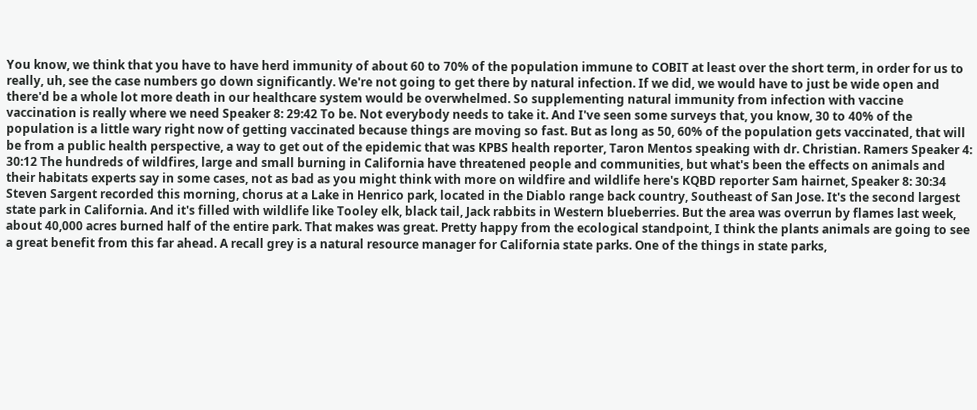You know, we think that you have to have herd immunity of about 60 to 70% of the population immune to COBIT at least over the short term, in order for us to really, uh, see the case numbers go down significantly. We're not going to get there by natural infection. If we did, we would have to just be wide open and there'd be a whole lot more death in our healthcare system would be overwhelmed. So supplementing natural immunity from infection with vaccine vaccination is really where we need Speaker 8: 29:42 To be. Not everybody needs to take it. And I've seen some surveys that, you know, 30 to 40% of the population is a little wary right now of getting vaccinated because things are moving so fast. But as long as 50, 60% of the population gets vaccinated, that will be from a public health perspective, a way to get out of the epidemic that was KPBS health reporter, Taron Mentos speaking with dr. Christian. Ramers Speaker 4: 30:12 The hundreds of wildfires, large and small burning in California have threatened people and communities, but what's been the effects on animals and their habitats experts say in some cases, not as bad as you might think with more on wildfire and wildlife here's KQBD reporter Sam hairnet, Speaker 8: 30:34 Steven Sargent recorded this morning, chorus at a Lake in Henrico park, located in the Diablo range back country, Southeast of San Jose. It's the second largest state park in California. And it's filled with wildlife like Tooley elk, black tail, Jack rabbits in Western blueberries. But the area was overrun by flames last week, about 40,000 acres burned half of the entire park. That makes was great. Pretty happy from the ecological standpoint, I think the plants animals are going to see a great benefit from this far ahead. A recall grey is a natural resource manager for California state parks. One of the things in state parks,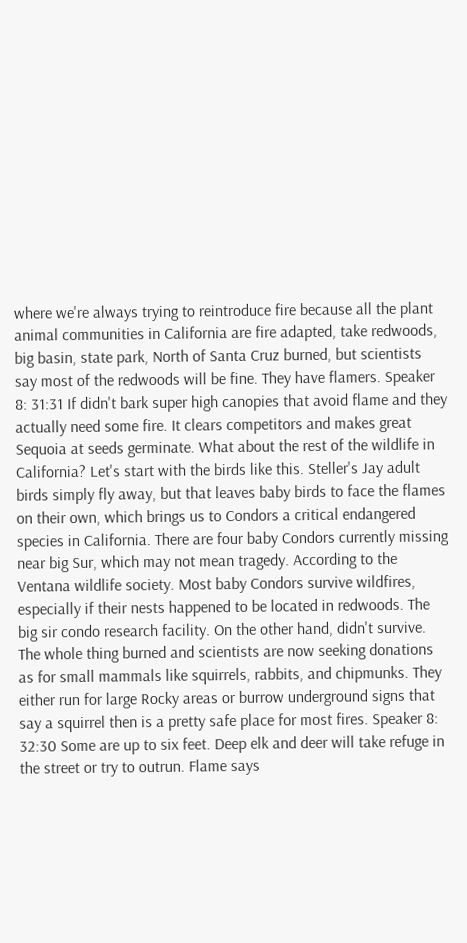where we're always trying to reintroduce fire because all the plant animal communities in California are fire adapted, take redwoods, big basin, state park, North of Santa Cruz burned, but scientists say most of the redwoods will be fine. They have flamers. Speaker 8: 31:31 If didn't bark super high canopies that avoid flame and they actually need some fire. It clears competitors and makes great Sequoia at seeds germinate. What about the rest of the wildlife in California? Let's start with the birds like this. Steller's Jay adult birds simply fly away, but that leaves baby birds to face the flames on their own, which brings us to Condors a critical endangered species in California. There are four baby Condors currently missing near big Sur, which may not mean tragedy. According to the Ventana wildlife society. Most baby Condors survive wildfires, especially if their nests happened to be located in redwoods. The big sir condo research facility. On the other hand, didn't survive. The whole thing burned and scientists are now seeking donations as for small mammals like squirrels, rabbits, and chipmunks. They either run for large Rocky areas or burrow underground signs that say a squirrel then is a pretty safe place for most fires. Speaker 8: 32:30 Some are up to six feet. Deep elk and deer will take refuge in the street or try to outrun. Flame says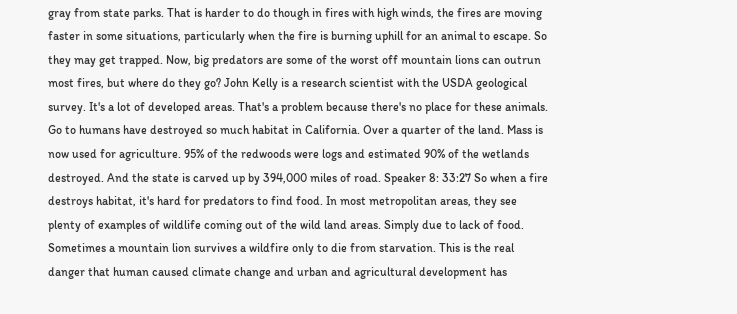gray from state parks. That is harder to do though in fires with high winds, the fires are moving faster in some situations, particularly when the fire is burning uphill for an animal to escape. So they may get trapped. Now, big predators are some of the worst off mountain lions can outrun most fires, but where do they go? John Kelly is a research scientist with the USDA geological survey. It's a lot of developed areas. That's a problem because there's no place for these animals. Go to humans have destroyed so much habitat in California. Over a quarter of the land. Mass is now used for agriculture. 95% of the redwoods were logs and estimated 90% of the wetlands destroyed. And the state is carved up by 394,000 miles of road. Speaker 8: 33:27 So when a fire destroys habitat, it's hard for predators to find food. In most metropolitan areas, they see plenty of examples of wildlife coming out of the wild land areas. Simply due to lack of food. Sometimes a mountain lion survives a wildfire only to die from starvation. This is the real danger that human caused climate change and urban and agricultural development has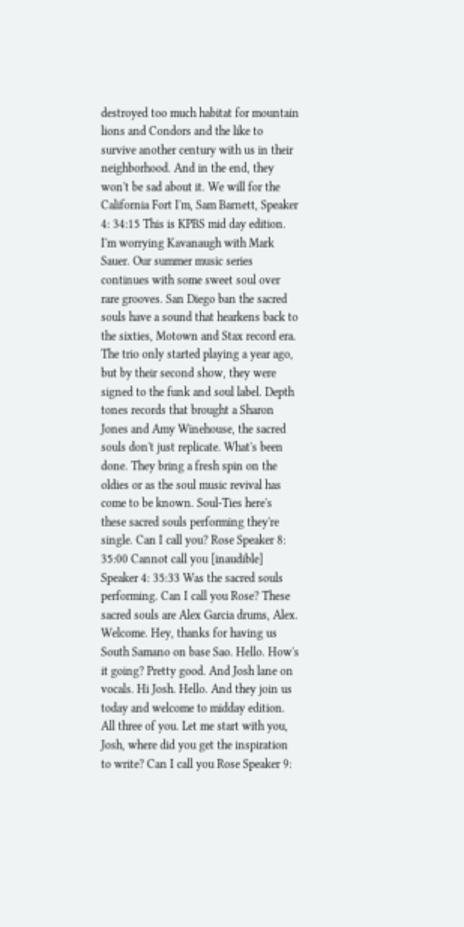destroyed too much habitat for mountain lions and Condors and the like to survive another century with us in their neighborhood. And in the end, they won't be sad about it. We will for the California Fort I'm, Sam Barnett, Speaker 4: 34:15 This is KPBS mid day edition. I'm worrying Kavanaugh with Mark Sauer. Our summer music series continues with some sweet soul over rare grooves. San Diego ban the sacred souls have a sound that hearkens back to the sixties, Motown and Stax record era. The trio only started playing a year ago, but by their second show, they were signed to the funk and soul label. Depth tones records that brought a Sharon Jones and Amy Winehouse, the sacred souls don't just replicate. What's been done. They bring a fresh spin on the oldies or as the soul music revival has come to be known. Soul-Ties here's these sacred souls performing they're single. Can I call you? Rose Speaker 8: 35:00 Cannot call you [inaudible] Speaker 4: 35:33 Was the sacred souls performing. Can I call you Rose? These sacred souls are Alex Garcia drums, Alex. Welcome. Hey, thanks for having us South Samano on base Sao. Hello. How's it going? Pretty good. And Josh lane on vocals. Hi Josh. Hello. And they join us today and welcome to midday edition. All three of you. Let me start with you, Josh, where did you get the inspiration to write? Can I call you Rose Speaker 9: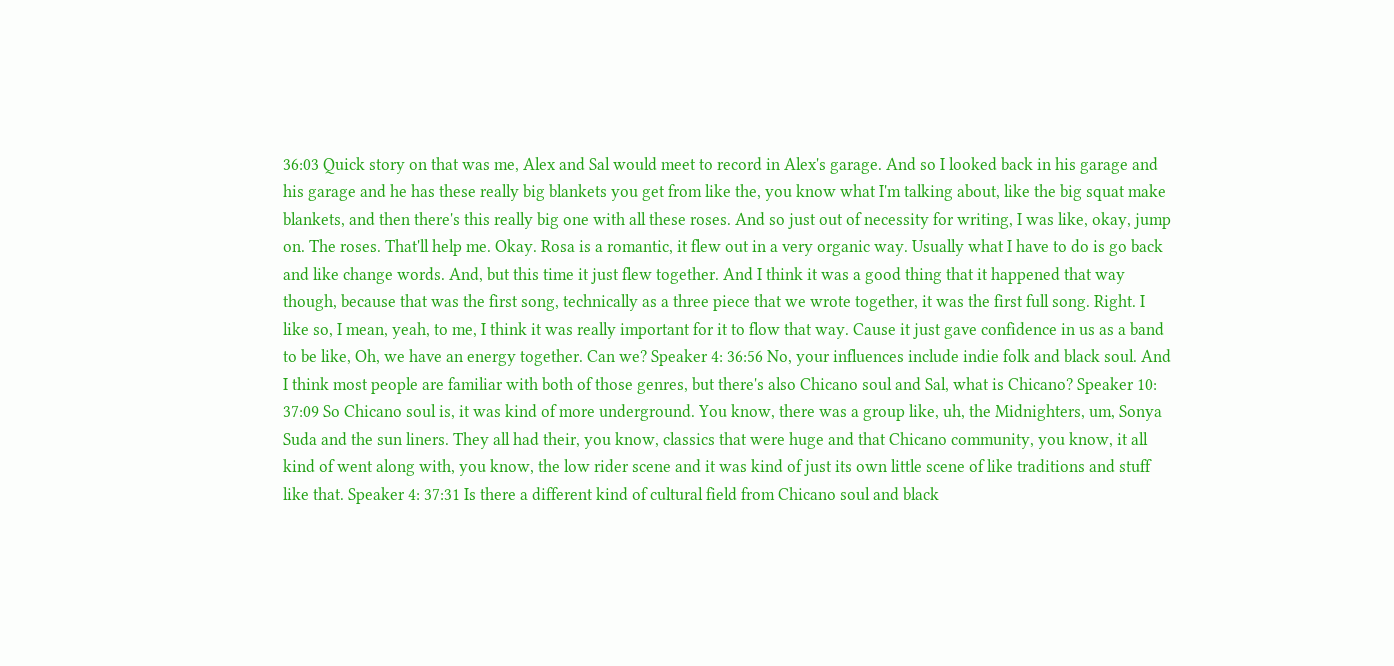36:03 Quick story on that was me, Alex and Sal would meet to record in Alex's garage. And so I looked back in his garage and his garage and he has these really big blankets you get from like the, you know what I'm talking about, like the big squat make blankets, and then there's this really big one with all these roses. And so just out of necessity for writing, I was like, okay, jump on. The roses. That'll help me. Okay. Rosa is a romantic, it flew out in a very organic way. Usually what I have to do is go back and like change words. And, but this time it just flew together. And I think it was a good thing that it happened that way though, because that was the first song, technically as a three piece that we wrote together, it was the first full song. Right. I like so, I mean, yeah, to me, I think it was really important for it to flow that way. Cause it just gave confidence in us as a band to be like, Oh, we have an energy together. Can we? Speaker 4: 36:56 No, your influences include indie folk and black soul. And I think most people are familiar with both of those genres, but there's also Chicano soul and Sal, what is Chicano? Speaker 10: 37:09 So Chicano soul is, it was kind of more underground. You know, there was a group like, uh, the Midnighters, um, Sonya Suda and the sun liners. They all had their, you know, classics that were huge and that Chicano community, you know, it all kind of went along with, you know, the low rider scene and it was kind of just its own little scene of like traditions and stuff like that. Speaker 4: 37:31 Is there a different kind of cultural field from Chicano soul and black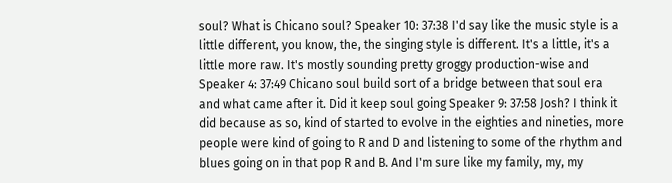soul? What is Chicano soul? Speaker 10: 37:38 I'd say like the music style is a little different, you know, the, the singing style is different. It's a little, it's a little more raw. It's mostly sounding pretty groggy production-wise and Speaker 4: 37:49 Chicano soul build sort of a bridge between that soul era and what came after it. Did it keep soul going Speaker 9: 37:58 Josh? I think it did because as so, kind of started to evolve in the eighties and nineties, more people were kind of going to R and D and listening to some of the rhythm and blues going on in that pop R and B. And I'm sure like my family, my, my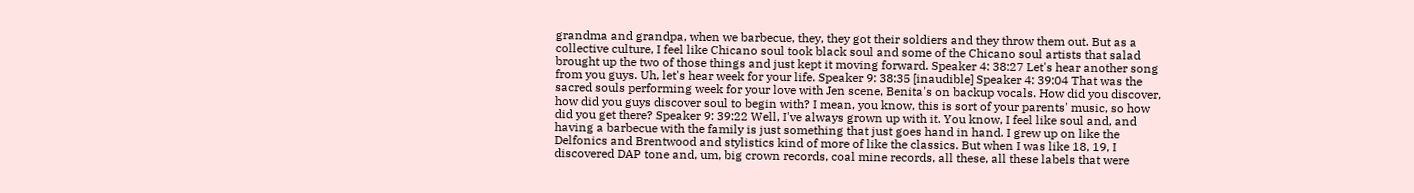grandma and grandpa, when we barbecue, they, they got their soldiers and they throw them out. But as a collective culture, I feel like Chicano soul took black soul and some of the Chicano soul artists that salad brought up the two of those things and just kept it moving forward. Speaker 4: 38:27 Let's hear another song from you guys. Uh, let's hear week for your life. Speaker 9: 38:35 [inaudible] Speaker 4: 39:04 That was the sacred souls performing week for your love with Jen scene, Benita's on backup vocals. How did you discover, how did you guys discover soul to begin with? I mean, you know, this is sort of your parents' music, so how did you get there? Speaker 9: 39:22 Well, I've always grown up with it. You know, I feel like soul and, and having a barbecue with the family is just something that just goes hand in hand. I grew up on like the Delfonics and Brentwood and stylistics kind of more of like the classics. But when I was like 18, 19, I discovered DAP tone and, um, big crown records, coal mine records, all these, all these labels that were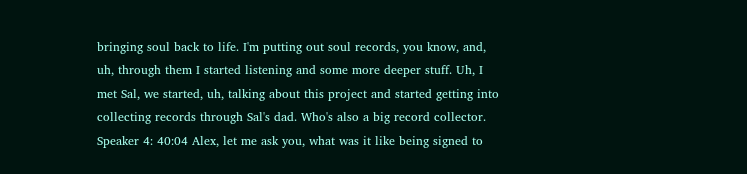bringing soul back to life. I'm putting out soul records, you know, and, uh, through them I started listening and some more deeper stuff. Uh, I met Sal, we started, uh, talking about this project and started getting into collecting records through Sal's dad. Who's also a big record collector. Speaker 4: 40:04 Alex, let me ask you, what was it like being signed to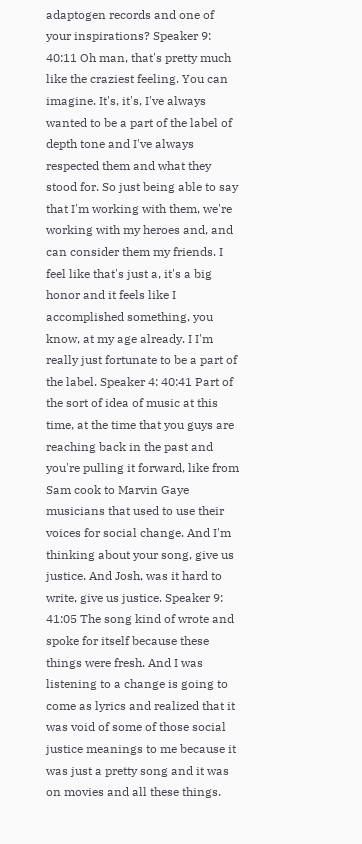adaptogen records and one of your inspirations? Speaker 9: 40:11 Oh man, that's pretty much like the craziest feeling. You can imagine. It's, it's, I've always wanted to be a part of the label of depth tone and I've always respected them and what they stood for. So just being able to say that I'm working with them, we're working with my heroes and, and can consider them my friends. I feel like that's just a, it's a big honor and it feels like I accomplished something, you know, at my age already. I I'm really just fortunate to be a part of the label. Speaker 4: 40:41 Part of the sort of idea of music at this time, at the time that you guys are reaching back in the past and you're pulling it forward, like from Sam cook to Marvin Gaye musicians that used to use their voices for social change. And I'm thinking about your song, give us justice. And Josh, was it hard to write, give us justice. Speaker 9: 41:05 The song kind of wrote and spoke for itself because these things were fresh. And I was listening to a change is going to come as lyrics and realized that it was void of some of those social justice meanings to me because it was just a pretty song and it was on movies and all these things.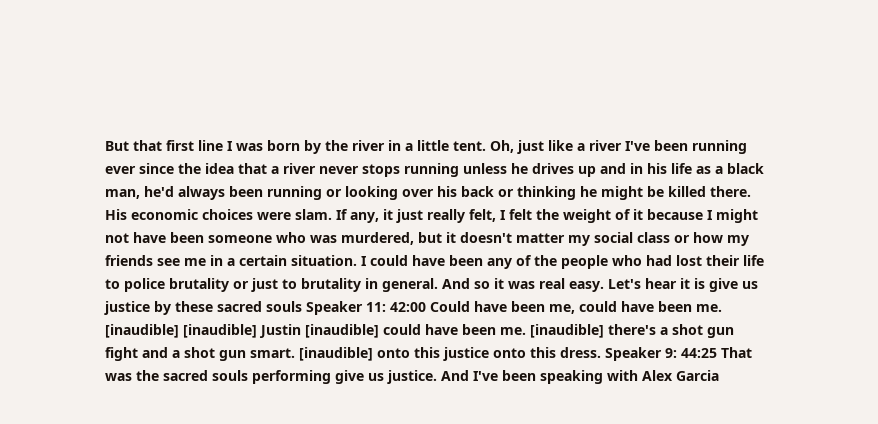But that first line I was born by the river in a little tent. Oh, just like a river I've been running ever since the idea that a river never stops running unless he drives up and in his life as a black man, he'd always been running or looking over his back or thinking he might be killed there. His economic choices were slam. If any, it just really felt, I felt the weight of it because I might not have been someone who was murdered, but it doesn't matter my social class or how my friends see me in a certain situation. I could have been any of the people who had lost their life to police brutality or just to brutality in general. And so it was real easy. Let's hear it is give us justice by these sacred souls Speaker 11: 42:00 Could have been me, could have been me. [inaudible] [inaudible] Justin [inaudible] could have been me. [inaudible] there's a shot gun fight and a shot gun smart. [inaudible] onto this justice onto this dress. Speaker 9: 44:25 That was the sacred souls performing give us justice. And I've been speaking with Alex Garcia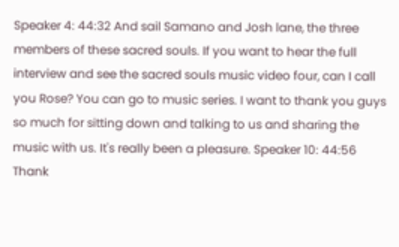Speaker 4: 44:32 And sail Samano and Josh lane, the three members of these sacred souls. If you want to hear the full interview and see the sacred souls music video four, can I call you Rose? You can go to music series. I want to thank you guys so much for sitting down and talking to us and sharing the music with us. It's really been a pleasure. Speaker 10: 44:56 Thank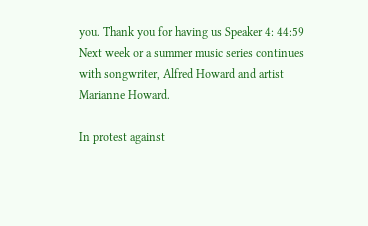you. Thank you for having us Speaker 4: 44:59 Next week or a summer music series continues with songwriter, Alfred Howard and artist Marianne Howard.

In protest against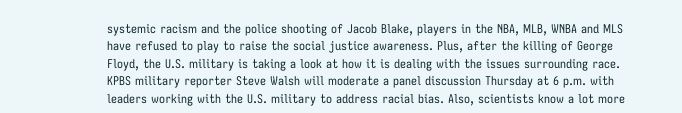systemic racism and the police shooting of Jacob Blake, players in the NBA, MLB, WNBA and MLS have refused to play to raise the social justice awareness. Plus, after the killing of George Floyd, the U.S. military is taking a look at how it is dealing with the issues surrounding race. KPBS military reporter Steve Walsh will moderate a panel discussion Thursday at 6 p.m. with leaders working with the U.S. military to address racial bias. Also, scientists know a lot more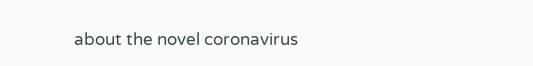about the novel coronavirus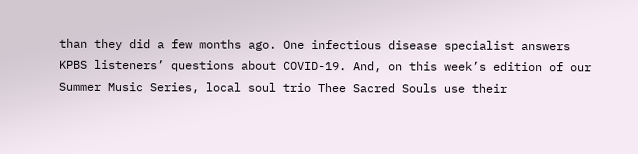than they did a few months ago. One infectious disease specialist answers KPBS listeners’ questions about COVID-19. And, on this week’s edition of our Summer Music Series, local soul trio Thee Sacred Souls use their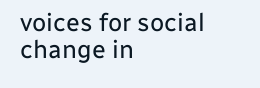voices for social change in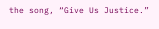the song, “Give Us Justice.”